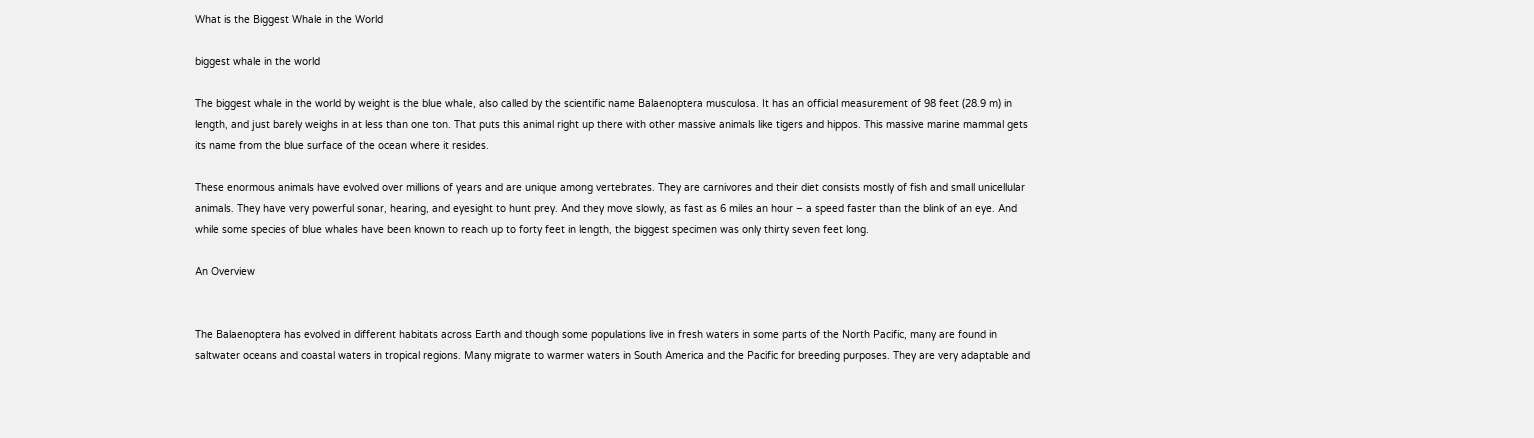What is the Biggest Whale in the World

biggest whale in the world

The biggest whale in the world by weight is the blue whale, also called by the scientific name Balaenoptera musculosa. It has an official measurement of 98 feet (28.9 m) in length, and just barely weighs in at less than one ton. That puts this animal right up there with other massive animals like tigers and hippos. This massive marine mammal gets its name from the blue surface of the ocean where it resides.

These enormous animals have evolved over millions of years and are unique among vertebrates. They are carnivores and their diet consists mostly of fish and small unicellular animals. They have very powerful sonar, hearing, and eyesight to hunt prey. And they move slowly, as fast as 6 miles an hour – a speed faster than the blink of an eye. And while some species of blue whales have been known to reach up to forty feet in length, the biggest specimen was only thirty seven feet long.

An Overview


The Balaenoptera has evolved in different habitats across Earth and though some populations live in fresh waters in some parts of the North Pacific, many are found in saltwater oceans and coastal waters in tropical regions. Many migrate to warmer waters in South America and the Pacific for breeding purposes. They are very adaptable and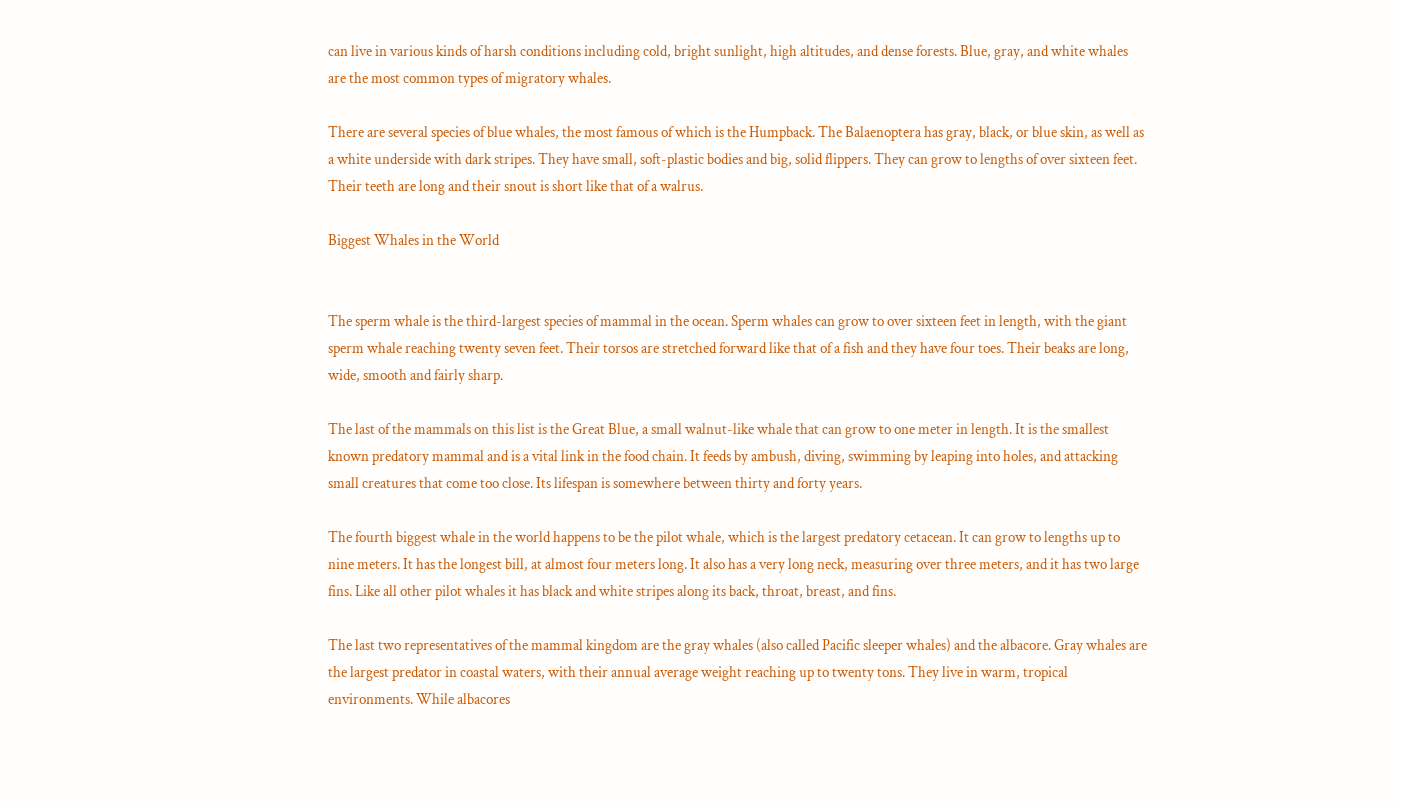can live in various kinds of harsh conditions including cold, bright sunlight, high altitudes, and dense forests. Blue, gray, and white whales are the most common types of migratory whales.

There are several species of blue whales, the most famous of which is the Humpback. The Balaenoptera has gray, black, or blue skin, as well as a white underside with dark stripes. They have small, soft-plastic bodies and big, solid flippers. They can grow to lengths of over sixteen feet. Their teeth are long and their snout is short like that of a walrus.

Biggest Whales in the World


The sperm whale is the third-largest species of mammal in the ocean. Sperm whales can grow to over sixteen feet in length, with the giant sperm whale reaching twenty seven feet. Their torsos are stretched forward like that of a fish and they have four toes. Their beaks are long, wide, smooth and fairly sharp.

The last of the mammals on this list is the Great Blue, a small walnut-like whale that can grow to one meter in length. It is the smallest known predatory mammal and is a vital link in the food chain. It feeds by ambush, diving, swimming by leaping into holes, and attacking small creatures that come too close. Its lifespan is somewhere between thirty and forty years.

The fourth biggest whale in the world happens to be the pilot whale, which is the largest predatory cetacean. It can grow to lengths up to nine meters. It has the longest bill, at almost four meters long. It also has a very long neck, measuring over three meters, and it has two large fins. Like all other pilot whales it has black and white stripes along its back, throat, breast, and fins.

The last two representatives of the mammal kingdom are the gray whales (also called Pacific sleeper whales) and the albacore. Gray whales are the largest predator in coastal waters, with their annual average weight reaching up to twenty tons. They live in warm, tropical environments. While albacores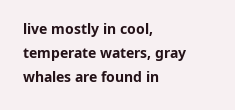live mostly in cool, temperate waters, gray whales are found in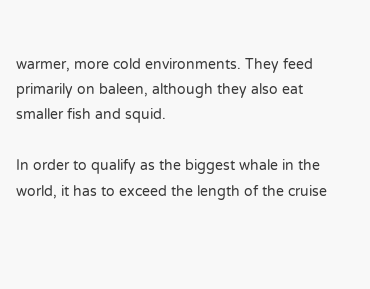warmer, more cold environments. They feed primarily on baleen, although they also eat smaller fish and squid.

In order to qualify as the biggest whale in the world, it has to exceed the length of the cruise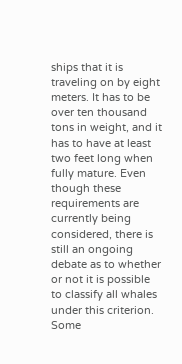ships that it is traveling on by eight meters. It has to be over ten thousand tons in weight, and it has to have at least two feet long when fully mature. Even though these requirements are currently being considered, there is still an ongoing debate as to whether or not it is possible to classify all whales under this criterion. Some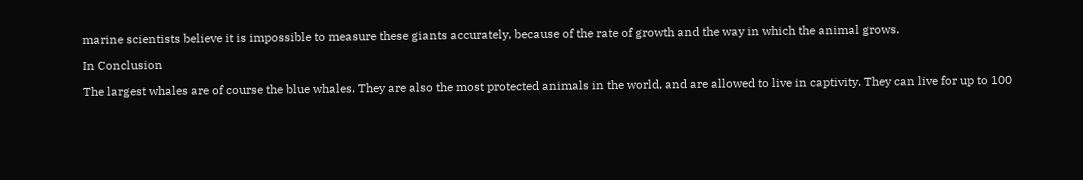marine scientists believe it is impossible to measure these giants accurately, because of the rate of growth and the way in which the animal grows.

In Conclusion

The largest whales are of course the blue whales. They are also the most protected animals in the world, and are allowed to live in captivity. They can live for up to 100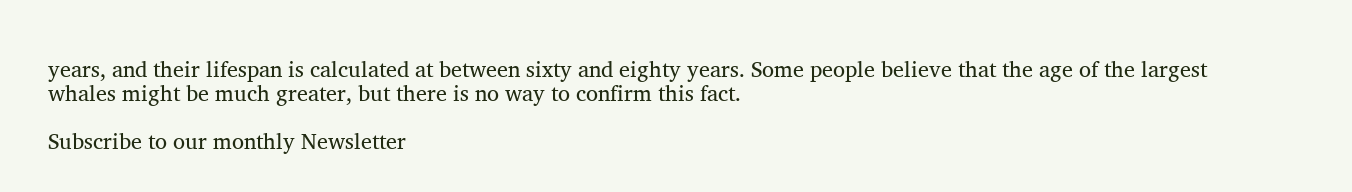years, and their lifespan is calculated at between sixty and eighty years. Some people believe that the age of the largest whales might be much greater, but there is no way to confirm this fact.

Subscribe to our monthly Newsletter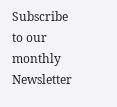Subscribe to our monthly Newsletter